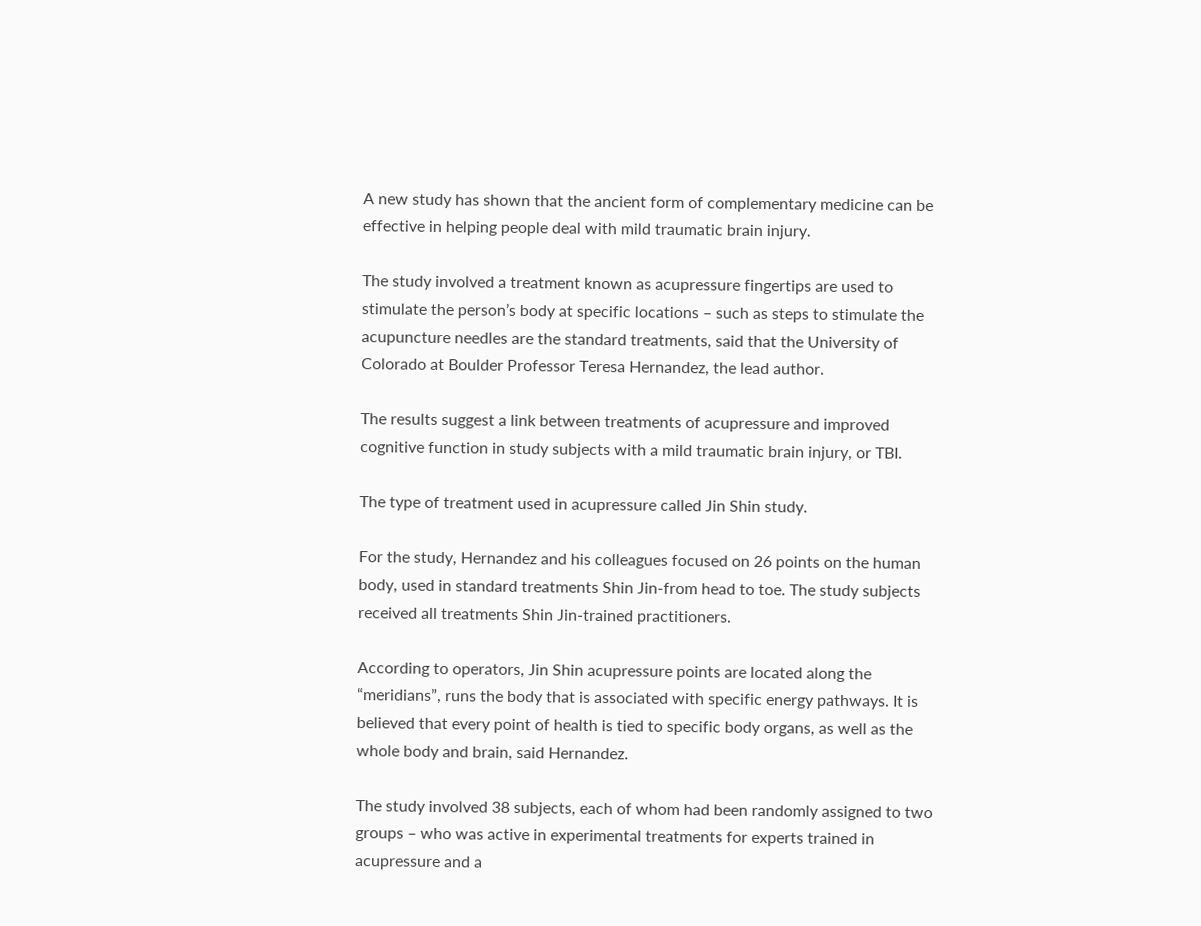A new study has shown that the ancient form of complementary medicine can be effective in helping people deal with mild traumatic brain injury.

The study involved a treatment known as acupressure fingertips are used to stimulate the person’s body at specific locations – such as steps to stimulate the acupuncture needles are the standard treatments, said that the University of Colorado at Boulder Professor Teresa Hernandez, the lead author.

The results suggest a link between treatments of acupressure and improved cognitive function in study subjects with a mild traumatic brain injury, or TBI.

The type of treatment used in acupressure called Jin Shin study.

For the study, Hernandez and his colleagues focused on 26 points on the human body, used in standard treatments Shin Jin-from head to toe. The study subjects received all treatments Shin Jin-trained practitioners.

According to operators, Jin Shin acupressure points are located along the “meridians”, runs the body that is associated with specific energy pathways. It is believed that every point of health is tied to specific body organs, as well as the whole body and brain, said Hernandez.

The study involved 38 subjects, each of whom had been randomly assigned to two groups – who was active in experimental treatments for experts trained in acupressure and a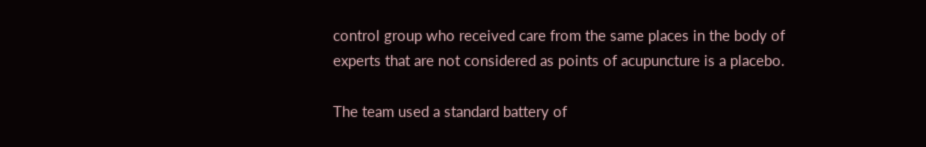control group who received care from the same places in the body of experts that are not considered as points of acupuncture is a placebo.

The team used a standard battery of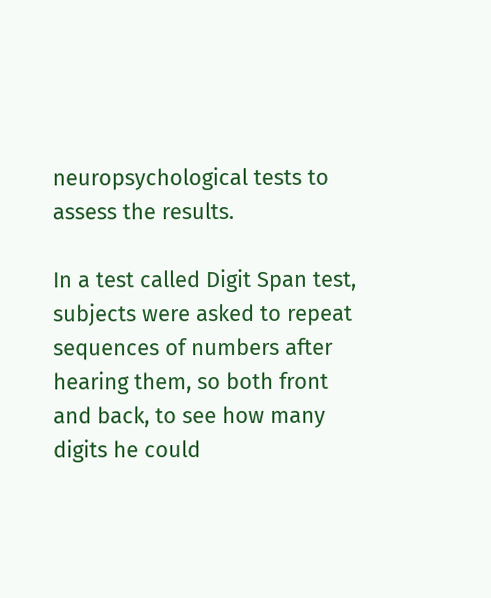neuropsychological tests to assess the results.

In a test called Digit Span test, subjects were asked to repeat sequences of numbers after hearing them, so both front and back, to see how many digits he could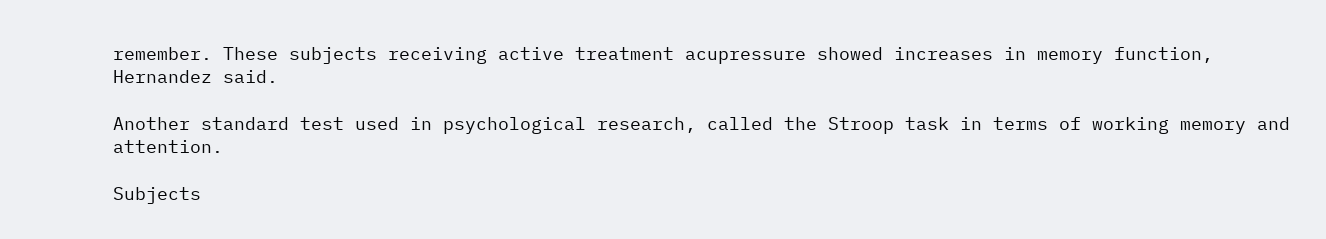remember. These subjects receiving active treatment acupressure showed increases in memory function, Hernandez said.

Another standard test used in psychological research, called the Stroop task in terms of working memory and attention.

Subjects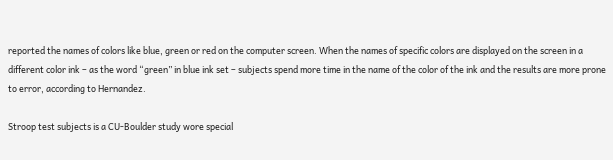reported the names of colors like blue, green or red on the computer screen. When the names of specific colors are displayed on the screen in a different color ink – as the word “green” in blue ink set – subjects spend more time in the name of the color of the ink and the results are more prone to error, according to Hernandez.

Stroop test subjects is a CU-Boulder study wore special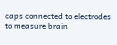caps connected to electrodes to measure brain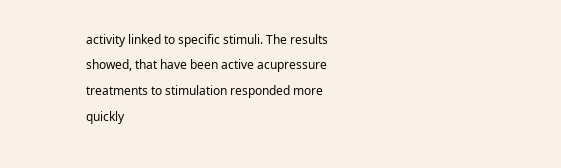activity linked to specific stimuli. The results showed, that have been active acupressure treatments to stimulation responded more quickly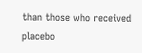than those who received placebo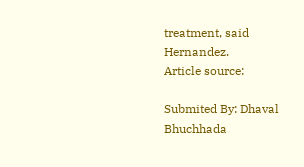treatment, said Hernandez.
Article source:

Submited By: Dhaval Bhuchhada